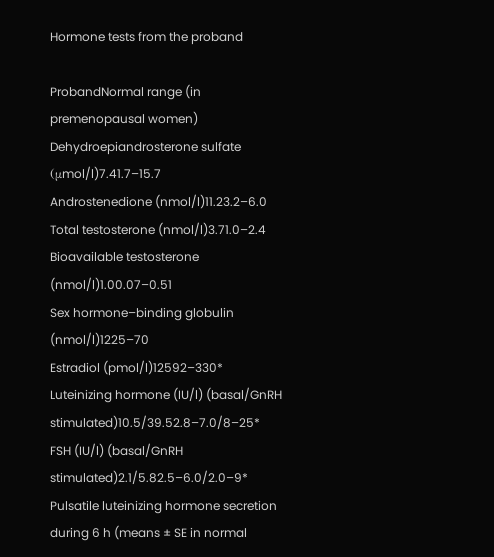Hormone tests from the proband

ProbandNormal range (in premenopausal women)
Dehydroepiandrosterone sulfate (μmol/l)7.41.7–15.7
Androstenedione (nmol/l)11.23.2–6.0
Total testosterone (nmol/l)3.71.0–2.4
Bioavailable testosterone (nmol/l)1.00.07–0.51
Sex hormone–binding globulin (nmol/l)1225–70
Estradiol (pmol/l)12592–330*
Luteinizing hormone (IU/l) (basal/GnRH stimulated)10.5/39.52.8–7.0/8–25*
FSH (IU/l) (basal/GnRH stimulated)2.1/5.82.5–6.0/2.0–9*
Pulsatile luteinizing hormone secretion during 6 h (means ± SE in normal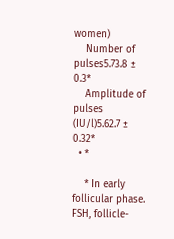women)
    Number of pulses5.73.8 ± 0.3*
    Amplitude of pulses (IU/l)5.62.7 ± 0.32*
  • *

    * In early follicular phase. FSH, follicle-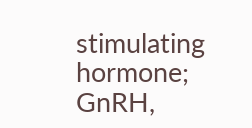stimulating hormone; GnRH,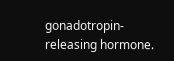gonadotropin-releasing hormone.